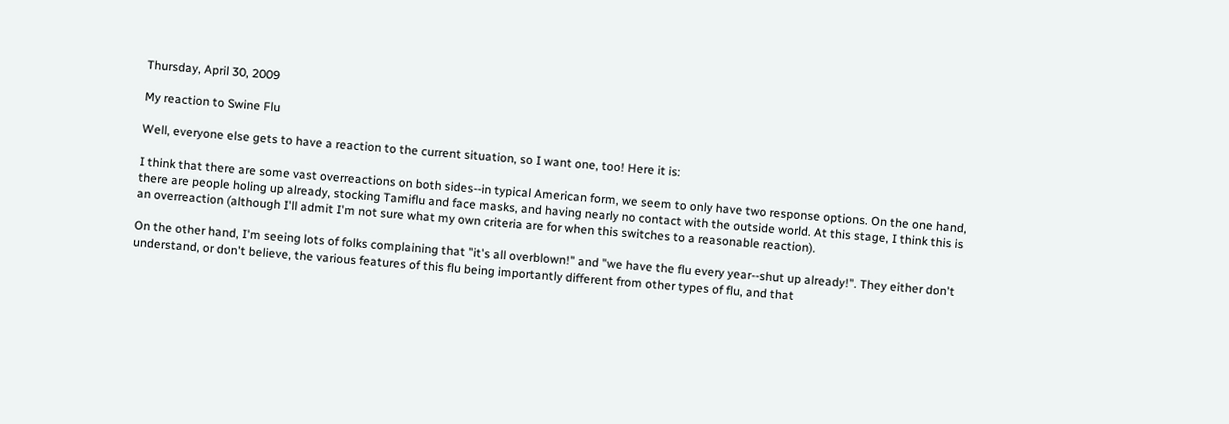Thursday, April 30, 2009

My reaction to Swine Flu

Well, everyone else gets to have a reaction to the current situation, so I want one, too! Here it is:

I think that there are some vast overreactions on both sides--in typical American form, we seem to only have two response options. On the one hand, there are people holing up already, stocking Tamiflu and face masks, and having nearly no contact with the outside world. At this stage, I think this is an overreaction (although I'll admit I'm not sure what my own criteria are for when this switches to a reasonable reaction).

On the other hand, I'm seeing lots of folks complaining that "it's all overblown!" and "we have the flu every year--shut up already!". They either don't understand, or don't believe, the various features of this flu being importantly different from other types of flu, and that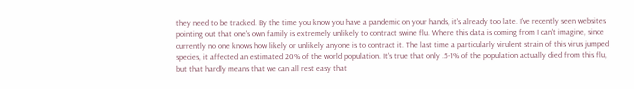they need to be tracked. By the time you know you have a pandemic on your hands, it's already too late. I've recently seen websites pointing out that one's own family is extremely unlikely to contract swine flu. Where this data is coming from I can't imagine, since currently no one knows how likely or unlikely anyone is to contract it. The last time a particularly virulent strain of this virus jumped species, it affected an estimated 20% of the world population. It's true that only .5-1% of the population actually died from this flu, but that hardly means that we can all rest easy that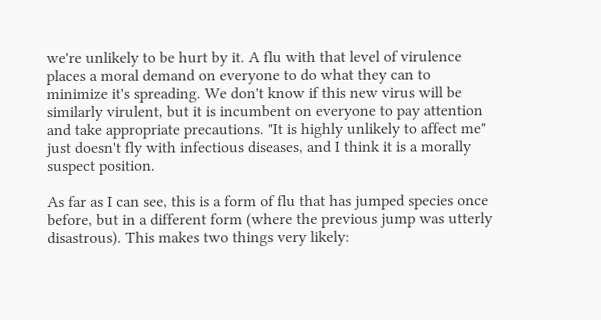we're unlikely to be hurt by it. A flu with that level of virulence places a moral demand on everyone to do what they can to minimize it's spreading. We don't know if this new virus will be similarly virulent, but it is incumbent on everyone to pay attention and take appropriate precautions. "It is highly unlikely to affect me" just doesn't fly with infectious diseases, and I think it is a morally suspect position.

As far as I can see, this is a form of flu that has jumped species once before, but in a different form (where the previous jump was utterly disastrous). This makes two things very likely: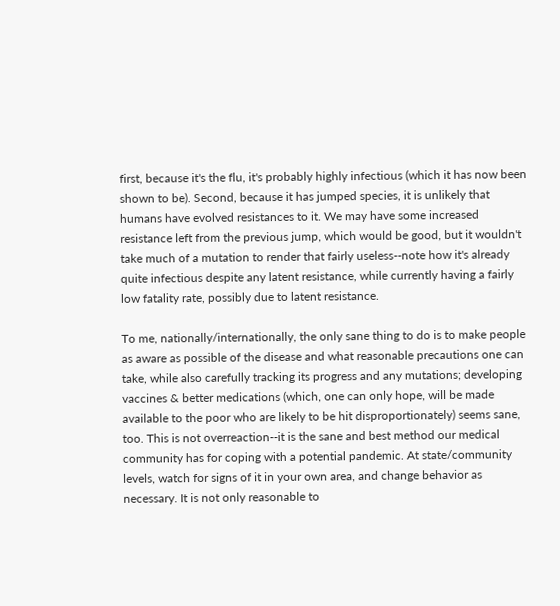first, because it's the flu, it's probably highly infectious (which it has now been shown to be). Second, because it has jumped species, it is unlikely that humans have evolved resistances to it. We may have some increased resistance left from the previous jump, which would be good, but it wouldn't take much of a mutation to render that fairly useless--note how it's already quite infectious despite any latent resistance, while currently having a fairly low fatality rate, possibly due to latent resistance.

To me, nationally/internationally, the only sane thing to do is to make people as aware as possible of the disease and what reasonable precautions one can take, while also carefully tracking its progress and any mutations; developing vaccines & better medications (which, one can only hope, will be made available to the poor who are likely to be hit disproportionately) seems sane, too. This is not overreaction--it is the sane and best method our medical community has for coping with a potential pandemic. At state/community levels, watch for signs of it in your own area, and change behavior as necessary. It is not only reasonable to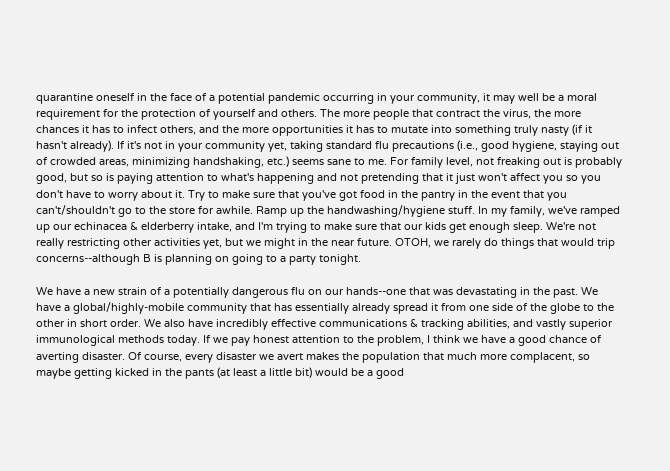quarantine oneself in the face of a potential pandemic occurring in your community, it may well be a moral requirement for the protection of yourself and others. The more people that contract the virus, the more chances it has to infect others, and the more opportunities it has to mutate into something truly nasty (if it hasn't already). If it's not in your community yet, taking standard flu precautions (i.e., good hygiene, staying out of crowded areas, minimizing handshaking, etc.) seems sane to me. For family level, not freaking out is probably good, but so is paying attention to what's happening and not pretending that it just won't affect you so you don't have to worry about it. Try to make sure that you've got food in the pantry in the event that you can't/shouldn't go to the store for awhile. Ramp up the handwashing/hygiene stuff. In my family, we've ramped up our echinacea & elderberry intake, and I'm trying to make sure that our kids get enough sleep. We're not really restricting other activities yet, but we might in the near future. OTOH, we rarely do things that would trip concerns--although B is planning on going to a party tonight.

We have a new strain of a potentially dangerous flu on our hands--one that was devastating in the past. We have a global/highly-mobile community that has essentially already spread it from one side of the globe to the other in short order. We also have incredibly effective communications & tracking abilities, and vastly superior immunological methods today. If we pay honest attention to the problem, I think we have a good chance of averting disaster. Of course, every disaster we avert makes the population that much more complacent, so maybe getting kicked in the pants (at least a little bit) would be a good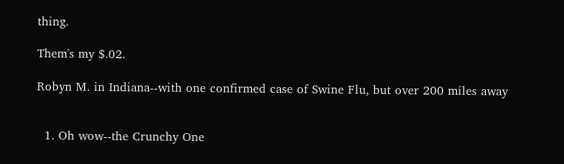thing.

Them's my $.02.

Robyn M. in Indiana--with one confirmed case of Swine Flu, but over 200 miles away


  1. Oh wow--the Crunchy One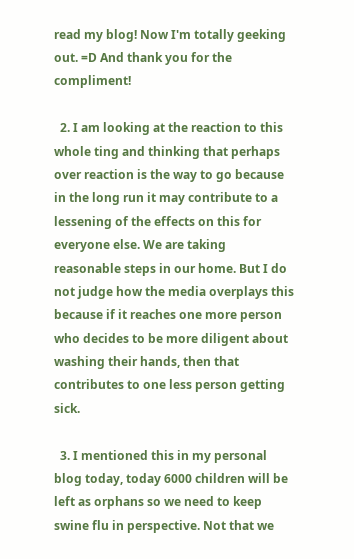read my blog! Now I'm totally geeking out. =D And thank you for the compliment!

  2. I am looking at the reaction to this whole ting and thinking that perhaps over reaction is the way to go because in the long run it may contribute to a lessening of the effects on this for everyone else. We are taking reasonable steps in our home. But I do not judge how the media overplays this because if it reaches one more person who decides to be more diligent about washing their hands, then that contributes to one less person getting sick.

  3. I mentioned this in my personal blog today, today 6000 children will be left as orphans so we need to keep swine flu in perspective. Not that we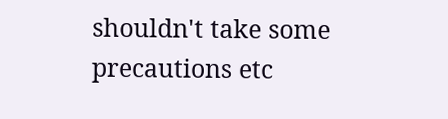shouldn't take some precautions etc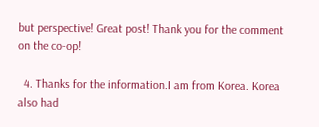but perspective! Great post! Thank you for the comment on the co-op!

  4. Thanks for the information.I am from Korea. Korea also had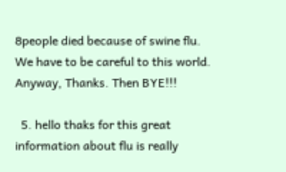8people died because of swine flu. We have to be careful to this world. Anyway, Thanks. Then BYE!!!

  5. hello thaks for this great information about flu is really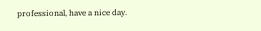professional, have a nice day.